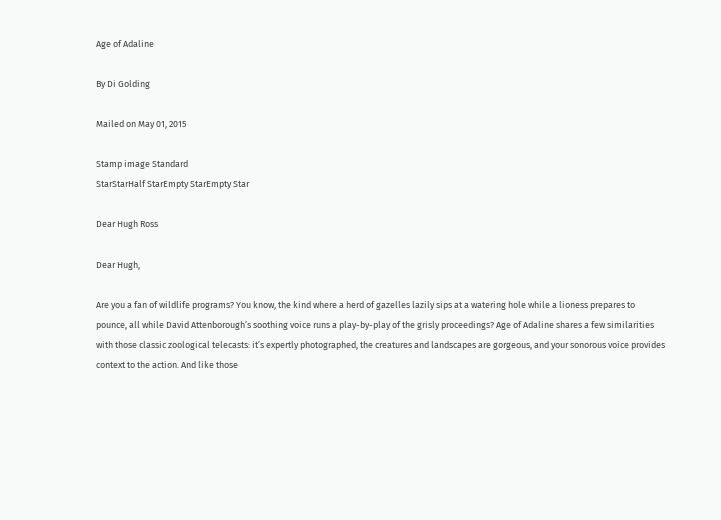Age of Adaline

By Di Golding

Mailed on May 01, 2015

Stamp image Standard
StarStarHalf StarEmpty StarEmpty Star

Dear Hugh Ross

Dear Hugh,

Are you a fan of wildlife programs? You know, the kind where a herd of gazelles lazily sips at a watering hole while a lioness prepares to pounce, all while David Attenborough’s soothing voice runs a play-by-play of the grisly proceedings? Age of Adaline shares a few similarities with those classic zoological telecasts: it’s expertly photographed, the creatures and landscapes are gorgeous, and your sonorous voice provides context to the action. And like those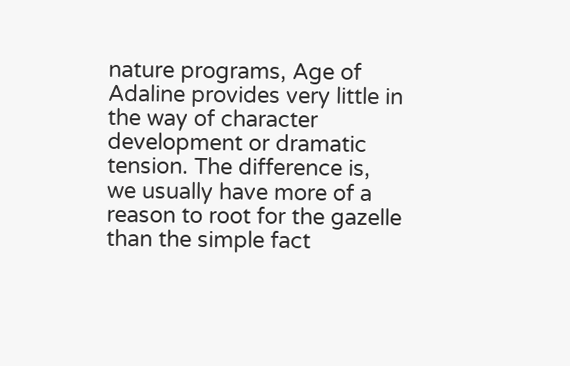nature programs, Age of Adaline provides very little in the way of character development or dramatic tension. The difference is, we usually have more of a reason to root for the gazelle than the simple fact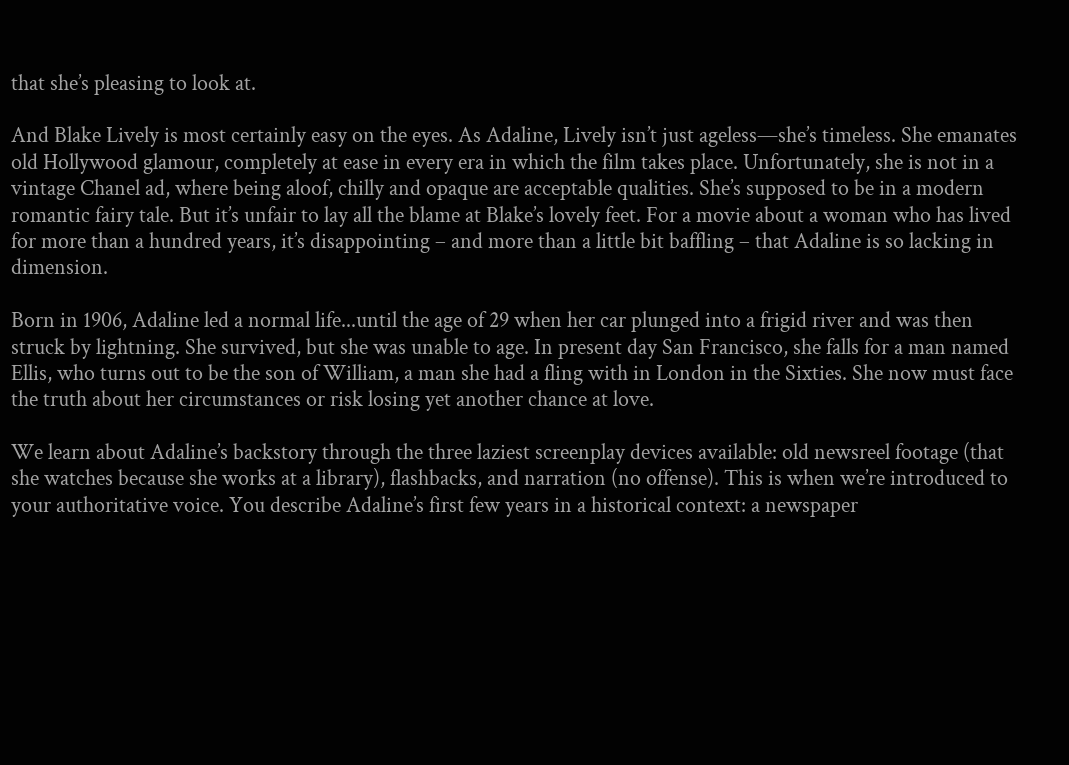that she’s pleasing to look at.

And Blake Lively is most certainly easy on the eyes. As Adaline, Lively isn’t just ageless—she’s timeless. She emanates old Hollywood glamour, completely at ease in every era in which the film takes place. Unfortunately, she is not in a vintage Chanel ad, where being aloof, chilly and opaque are acceptable qualities. She’s supposed to be in a modern romantic fairy tale. But it’s unfair to lay all the blame at Blake’s lovely feet. For a movie about a woman who has lived for more than a hundred years, it’s disappointing – and more than a little bit baffling – that Adaline is so lacking in dimension.

Born in 1906, Adaline led a normal life...until the age of 29 when her car plunged into a frigid river and was then struck by lightning. She survived, but she was unable to age. In present day San Francisco, she falls for a man named Ellis, who turns out to be the son of William, a man she had a fling with in London in the Sixties. She now must face the truth about her circumstances or risk losing yet another chance at love.

We learn about Adaline’s backstory through the three laziest screenplay devices available: old newsreel footage (that she watches because she works at a library), flashbacks, and narration (no offense). This is when we’re introduced to your authoritative voice. You describe Adaline’s first few years in a historical context: a newspaper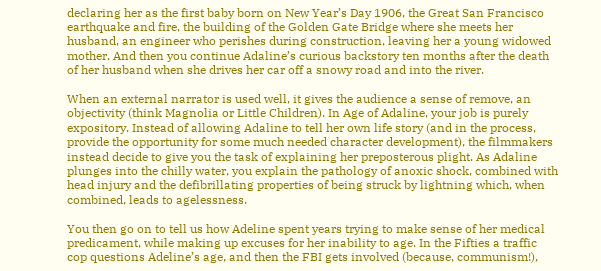declaring her as the first baby born on New Year’s Day 1906, the Great San Francisco earthquake and fire, the building of the Golden Gate Bridge where she meets her husband, an engineer who perishes during construction, leaving her a young widowed mother. And then you continue Adaline’s curious backstory ten months after the death of her husband when she drives her car off a snowy road and into the river.

When an external narrator is used well, it gives the audience a sense of remove, an objectivity (think Magnolia or Little Children). In Age of Adaline, your job is purely expository. Instead of allowing Adaline to tell her own life story (and in the process, provide the opportunity for some much needed character development), the filmmakers instead decide to give you the task of explaining her preposterous plight. As Adaline plunges into the chilly water, you explain the pathology of anoxic shock, combined with head injury and the defibrillating properties of being struck by lightning which, when combined, leads to agelessness.

You then go on to tell us how Adeline spent years trying to make sense of her medical predicament, while making up excuses for her inability to age. In the Fifties a traffic cop questions Adeline’s age, and then the FBI gets involved (because, communism!),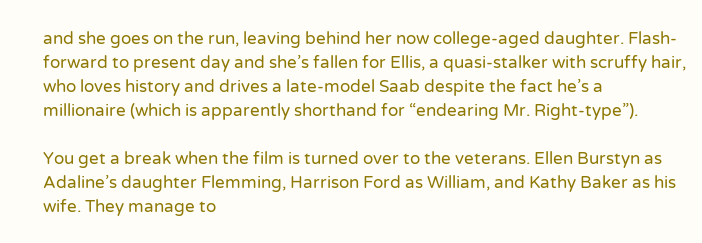and she goes on the run, leaving behind her now college-aged daughter. Flash-forward to present day and she’s fallen for Ellis, a quasi-stalker with scruffy hair, who loves history and drives a late-model Saab despite the fact he’s a millionaire (which is apparently shorthand for “endearing Mr. Right-type”).

You get a break when the film is turned over to the veterans. Ellen Burstyn as Adaline’s daughter Flemming, Harrison Ford as William, and Kathy Baker as his wife. They manage to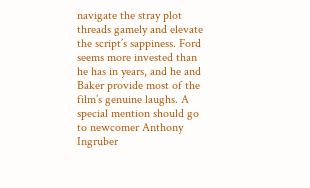navigate the stray plot threads gamely and elevate the script’s sappiness. Ford seems more invested than he has in years, and he and Baker provide most of the film’s genuine laughs. A special mention should go to newcomer Anthony Ingruber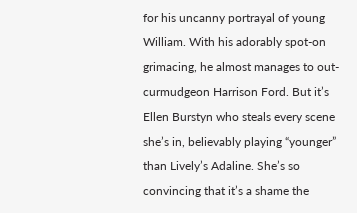for his uncanny portrayal of young William. With his adorably spot-on grimacing, he almost manages to out-curmudgeon Harrison Ford. But it’s Ellen Burstyn who steals every scene she’s in, believably playing “younger” than Lively’s Adaline. She’s so convincing that it’s a shame the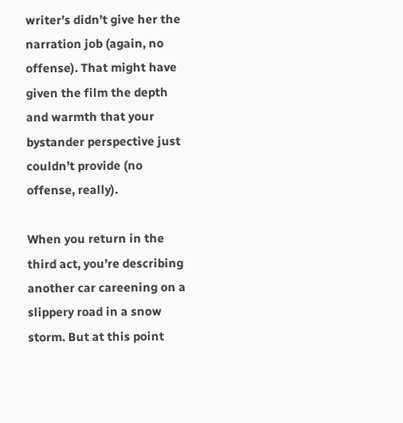writer’s didn’t give her the narration job (again, no offense). That might have given the film the depth and warmth that your bystander perspective just couldn’t provide (no offense, really).

When you return in the third act, you’re describing another car careening on a slippery road in a snow storm. But at this point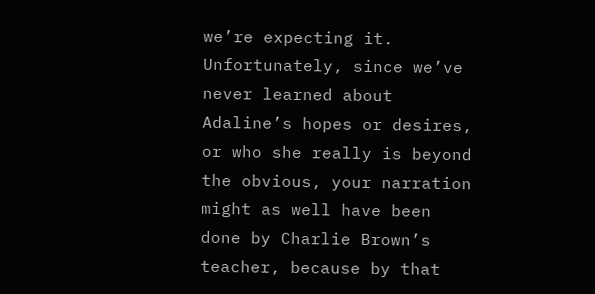we’re expecting it. Unfortunately, since we’ve never learned about Adaline’s hopes or desires, or who she really is beyond the obvious, your narration might as well have been done by Charlie Brown’s teacher, because by that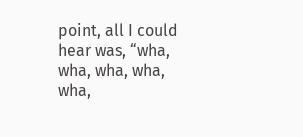point, all I could hear was, “wha, wha, wha, wha, wha,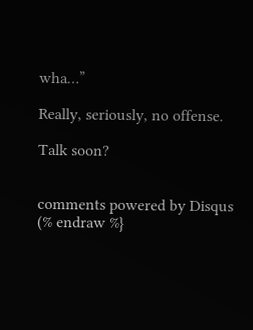wha…”

Really, seriously, no offense.

Talk soon?


comments powered by Disqus
(% endraw %}